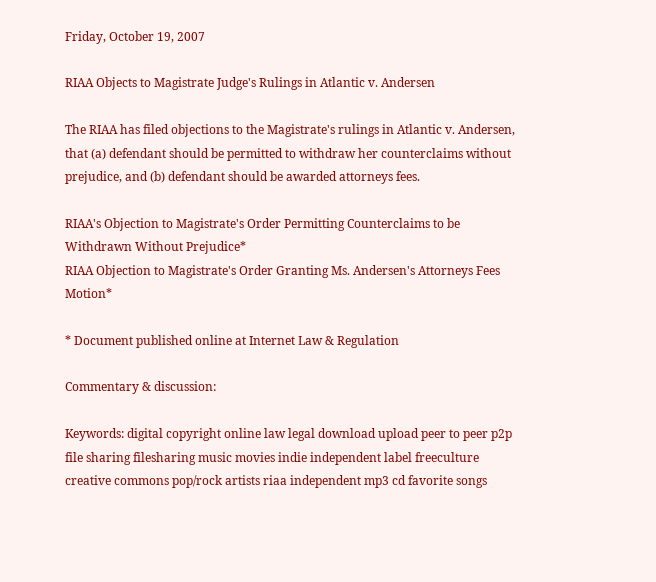Friday, October 19, 2007

RIAA Objects to Magistrate Judge's Rulings in Atlantic v. Andersen

The RIAA has filed objections to the Magistrate's rulings in Atlantic v. Andersen, that (a) defendant should be permitted to withdraw her counterclaims without prejudice, and (b) defendant should be awarded attorneys fees.

RIAA's Objection to Magistrate's Order Permitting Counterclaims to be Withdrawn Without Prejudice*
RIAA Objection to Magistrate's Order Granting Ms. Andersen's Attorneys Fees Motion*

* Document published online at Internet Law & Regulation

Commentary & discussion:

Keywords: digital copyright online law legal download upload peer to peer p2p file sharing filesharing music movies indie independent label freeculture creative commons pop/rock artists riaa independent mp3 cd favorite songs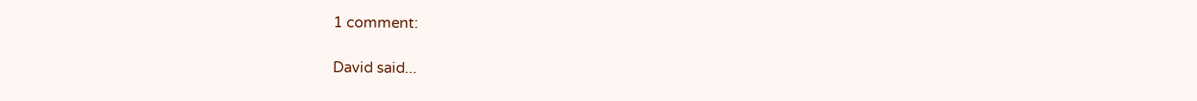1 comment:

David said...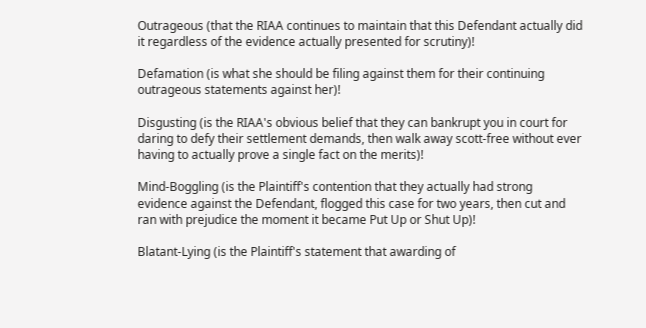Outrageous (that the RIAA continues to maintain that this Defendant actually did it regardless of the evidence actually presented for scrutiny)!

Defamation (is what she should be filing against them for their continuing outrageous statements against her)!

Disgusting (is the RIAA's obvious belief that they can bankrupt you in court for daring to defy their settlement demands, then walk away scott-free without ever having to actually prove a single fact on the merits)!

Mind-Boggling (is the Plaintiff's contention that they actually had strong evidence against the Defendant, flogged this case for two years, then cut and ran with prejudice the moment it became Put Up or Shut Up)!

Blatant-Lying (is the Plaintiff's statement that awarding of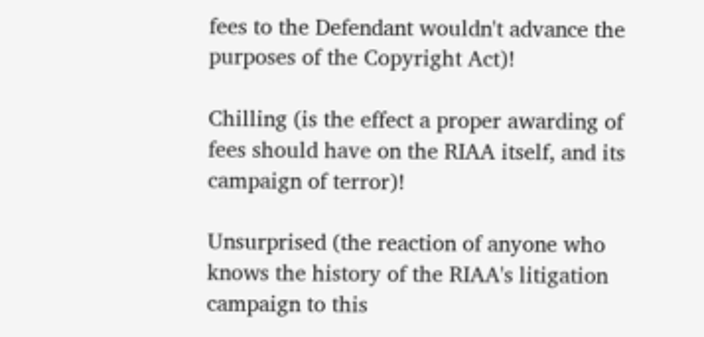fees to the Defendant wouldn't advance the purposes of the Copyright Act)!

Chilling (is the effect a proper awarding of fees should have on the RIAA itself, and its campaign of terror)!

Unsurprised (the reaction of anyone who knows the history of the RIAA's litigation campaign to this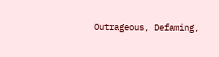Outrageous, Defaming,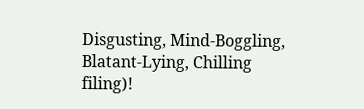Disgusting, Mind-Boggling, Blatant-Lying, Chilling filing)!